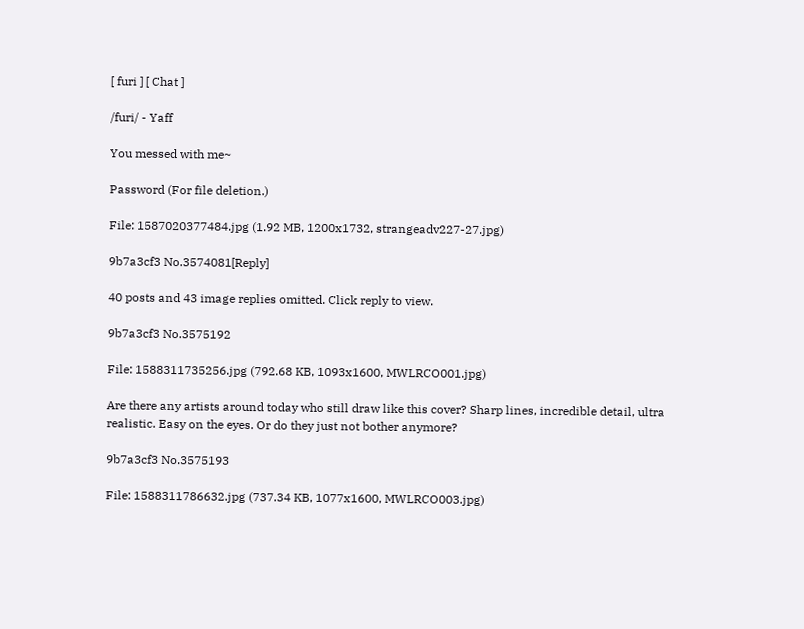[ furi ] [ Chat ]

/furi/ - Yaff

You messed with me~

Password (For file deletion.)

File: 1587020377484.jpg (1.92 MB, 1200x1732, strangeadv227-27.jpg)

9b7a3cf3 No.3574081[Reply]

40 posts and 43 image replies omitted. Click reply to view.

9b7a3cf3 No.3575192

File: 1588311735256.jpg (792.68 KB, 1093x1600, MWLRCO001.jpg)

Are there any artists around today who still draw like this cover? Sharp lines, incredible detail, ultra realistic. Easy on the eyes. Or do they just not bother anymore?

9b7a3cf3 No.3575193

File: 1588311786632.jpg (737.34 KB, 1077x1600, MWLRCO003.jpg)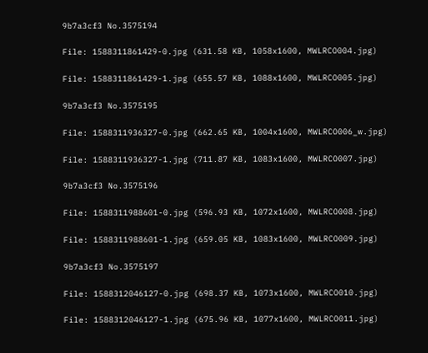9b7a3cf3 No.3575194

File: 1588311861429-0.jpg (631.58 KB, 1058x1600, MWLRCO004.jpg)

File: 1588311861429-1.jpg (655.57 KB, 1088x1600, MWLRCO005.jpg)

9b7a3cf3 No.3575195

File: 1588311936327-0.jpg (662.65 KB, 1004x1600, MWLRCO006_w.jpg)

File: 1588311936327-1.jpg (711.87 KB, 1083x1600, MWLRCO007.jpg)

9b7a3cf3 No.3575196

File: 1588311988601-0.jpg (596.93 KB, 1072x1600, MWLRCO008.jpg)

File: 1588311988601-1.jpg (659.05 KB, 1083x1600, MWLRCO009.jpg)

9b7a3cf3 No.3575197

File: 1588312046127-0.jpg (698.37 KB, 1073x1600, MWLRCO010.jpg)

File: 1588312046127-1.jpg (675.96 KB, 1077x1600, MWLRCO011.jpg)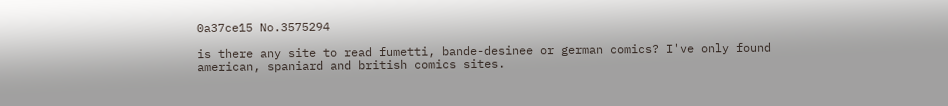0a37ce15 No.3575294

is there any site to read fumetti, bande-desinee or german comics? I've only found american, spaniard and british comics sites.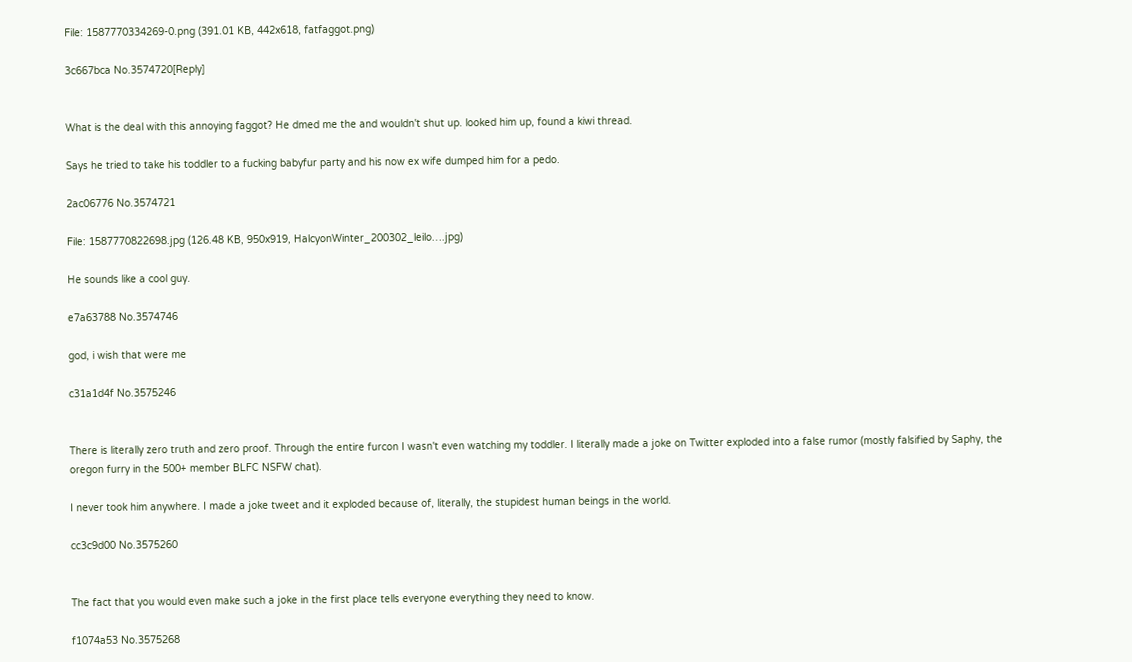File: 1587770334269-0.png (391.01 KB, 442x618, fatfaggot.png)

3c667bca No.3574720[Reply]


What is the deal with this annoying faggot? He dmed me the and wouldn't shut up. looked him up, found a kiwi thread.

Says he tried to take his toddler to a fucking babyfur party and his now ex wife dumped him for a pedo.

2ac06776 No.3574721

File: 1587770822698.jpg (126.48 KB, 950x919, HalcyonWinter_200302_leilo….jpg)

He sounds like a cool guy.

e7a63788 No.3574746

god, i wish that were me

c31a1d4f No.3575246


There is literally zero truth and zero proof. Through the entire furcon I wasn't even watching my toddler. I literally made a joke on Twitter exploded into a false rumor (mostly falsified by Saphy, the oregon furry in the 500+ member BLFC NSFW chat).

I never took him anywhere. I made a joke tweet and it exploded because of, literally, the stupidest human beings in the world.

cc3c9d00 No.3575260


The fact that you would even make such a joke in the first place tells everyone everything they need to know.

f1074a53 No.3575268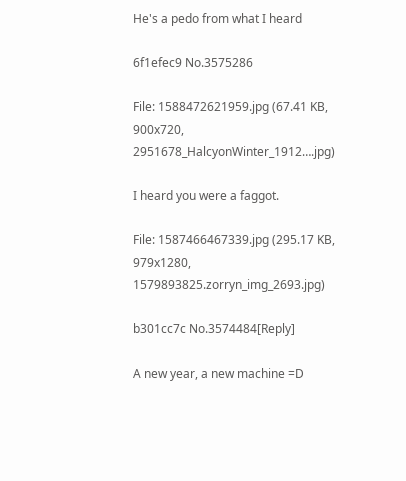He's a pedo from what I heard

6f1efec9 No.3575286

File: 1588472621959.jpg (67.41 KB, 900x720, 2951678_HalcyonWinter_1912….jpg)

I heard you were a faggot.

File: 1587466467339.jpg (295.17 KB, 979x1280, 1579893825.zorryn_img_2693.jpg)

b301cc7c No.3574484[Reply]

A new year, a new machine =D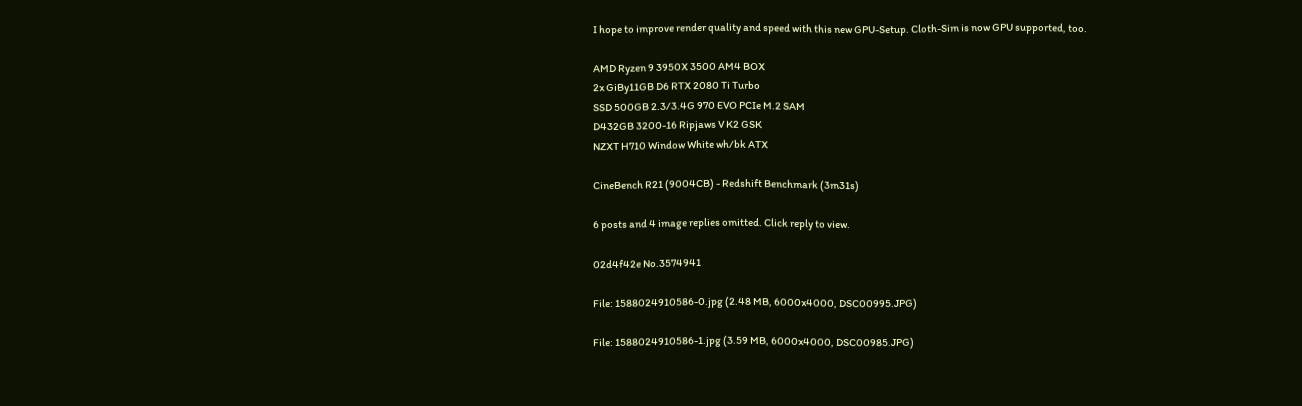I hope to improve render quality and speed with this new GPU-Setup. Cloth-Sim is now GPU supported, too.

AMD Ryzen 9 3950X 3500 AM4 BOX
2x GiBy11GB D6 RTX 2080 Ti Turbo
SSD 500GB 2.3/3.4G 970 EVO PCIe M.2 SAM
D432GB 3200-16 Ripjaws V K2 GSK
NZXT H710 Window White wh/bk ATX

CineBench R21 (9004CB) - Redshift Benchmark (3m31s)

6 posts and 4 image replies omitted. Click reply to view.

02d4f42e No.3574941

File: 1588024910586-0.jpg (2.48 MB, 6000x4000, DSC00995.JPG)

File: 1588024910586-1.jpg (3.59 MB, 6000x4000, DSC00985.JPG)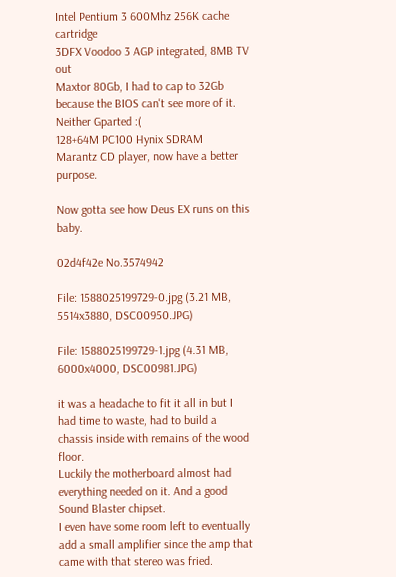Intel Pentium 3 600Mhz 256K cache cartridge
3DFX Voodoo 3 AGP integrated, 8MB TV out
Maxtor 80Gb, I had to cap to 32Gb because the BIOS can't see more of it. Neither Gparted :(
128+64M PC100 Hynix SDRAM
Marantz CD player, now have a better purpose.

Now gotta see how Deus EX runs on this baby.

02d4f42e No.3574942

File: 1588025199729-0.jpg (3.21 MB, 5514x3880, DSC00950.JPG)

File: 1588025199729-1.jpg (4.31 MB, 6000x4000, DSC00981.JPG)

it was a headache to fit it all in but I had time to waste, had to build a chassis inside with remains of the wood floor.
Luckily the motherboard almost had everything needed on it. And a good Sound Blaster chipset.
I even have some room left to eventually add a small amplifier since the amp that came with that stereo was fried.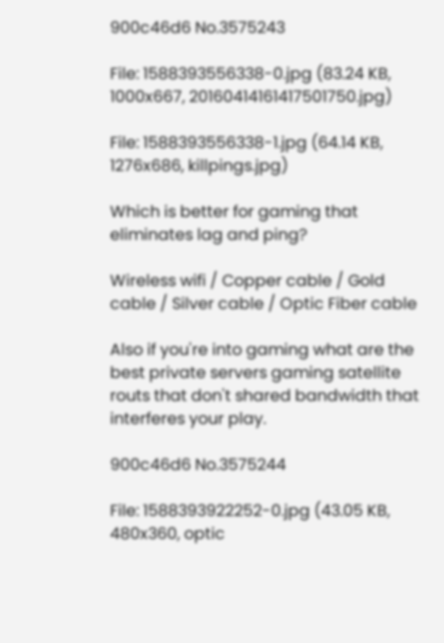900c46d6 No.3575243

File: 1588393556338-0.jpg (83.24 KB, 1000x667, 20160414161417501750.jpg)

File: 1588393556338-1.jpg (64.14 KB, 1276x686, killpings.jpg)

Which is better for gaming that eliminates lag and ping?

Wireless wifi / Copper cable / Gold cable / Silver cable / Optic Fiber cable

Also if you're into gaming what are the best private servers gaming satellite routs that don't shared bandwidth that interferes your play.

900c46d6 No.3575244

File: 1588393922252-0.jpg (43.05 KB, 480x360, optic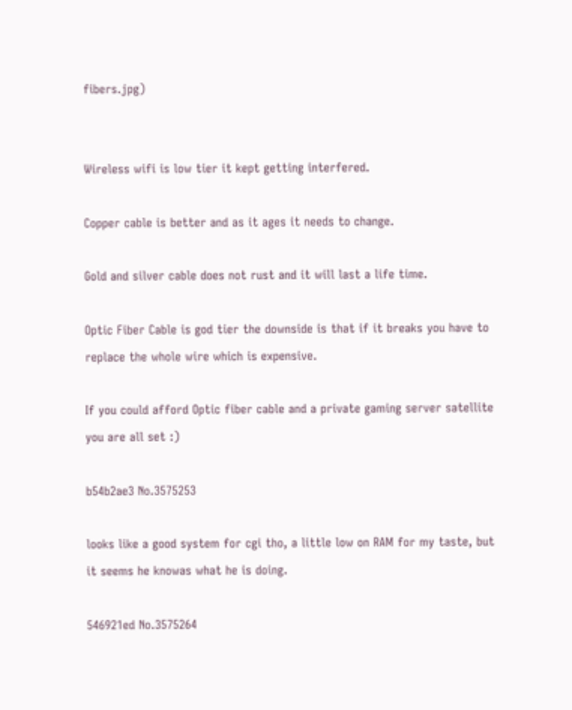fibers.jpg)


Wireless wifi is low tier it kept getting interfered.

Copper cable is better and as it ages it needs to change.

Gold and silver cable does not rust and it will last a life time.

Optic Fiber Cable is god tier the downside is that if it breaks you have to replace the whole wire which is expensive.

If you could afford Optic fiber cable and a private gaming server satellite you are all set :)

b54b2ae3 No.3575253

looks like a good system for cgi tho, a little low on RAM for my taste, but it seems he knowas what he is doing.

546921ed No.3575264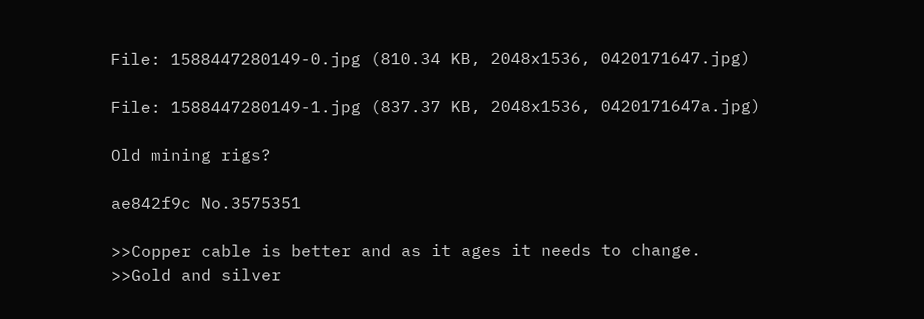File: 1588447280149-0.jpg (810.34 KB, 2048x1536, 0420171647.jpg)

File: 1588447280149-1.jpg (837.37 KB, 2048x1536, 0420171647a.jpg)

Old mining rigs?

ae842f9c No.3575351

>>Copper cable is better and as it ages it needs to change.
>>Gold and silver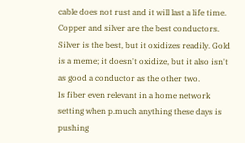cable does not rust and it will last a life time.
Copper and silver are the best conductors. Silver is the best, but it oxidizes readily. Gold is a meme; it doesn't oxidize, but it also isn't as good a conductor as the other two.
Is fiber even relevant in a home network setting when p.much anything these days is pushing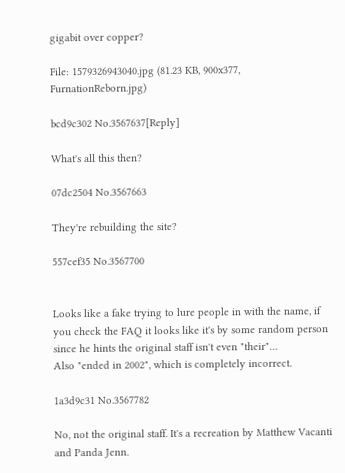gigabit over copper?

File: 1579326943040.jpg (81.23 KB, 900x377, FurnationReborn.jpg)

bcd9c302 No.3567637[Reply]

What's all this then?

07dc2504 No.3567663

They're rebuilding the site?

557cef35 No.3567700


Looks like a fake trying to lure people in with the name, if you check the FAQ it looks like it's by some random person since he hints the original staff isn't even "their"…
Also "ended in 2002", which is completely incorrect.

1a3d9c31 No.3567782

No, not the original staff. It's a recreation by Matthew Vacanti and Panda Jenn.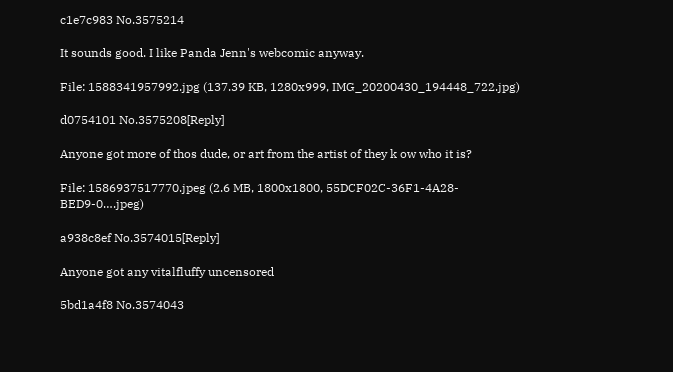c1e7c983 No.3575214

It sounds good. I like Panda Jenn's webcomic anyway.

File: 1588341957992.jpg (137.39 KB, 1280x999, IMG_20200430_194448_722.jpg)

d0754101 No.3575208[Reply]

Anyone got more of thos dude, or art from the artist of they k ow who it is?

File: 1586937517770.jpeg (2.6 MB, 1800x1800, 55DCF02C-36F1-4A28-BED9-0….jpeg)

a938c8ef No.3574015[Reply]

Anyone got any vitalfluffy uncensored

5bd1a4f8 No.3574043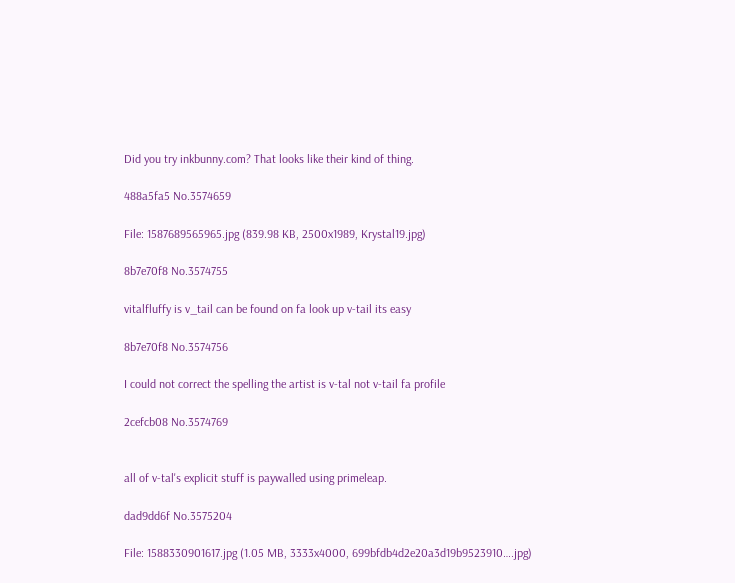Did you try inkbunny.com? That looks like their kind of thing.

488a5fa5 No.3574659

File: 1587689565965.jpg (839.98 KB, 2500x1989, Krystal19.jpg)

8b7e70f8 No.3574755

vitalfluffy is v_tail can be found on fa look up v-tail its easy

8b7e70f8 No.3574756

I could not correct the spelling the artist is v-tal not v-tail fa profile

2cefcb08 No.3574769


all of v-tal's explicit stuff is paywalled using primeleap.

dad9dd6f No.3575204

File: 1588330901617.jpg (1.05 MB, 3333x4000, 699bfdb4d2e20a3d19b9523910….jpg)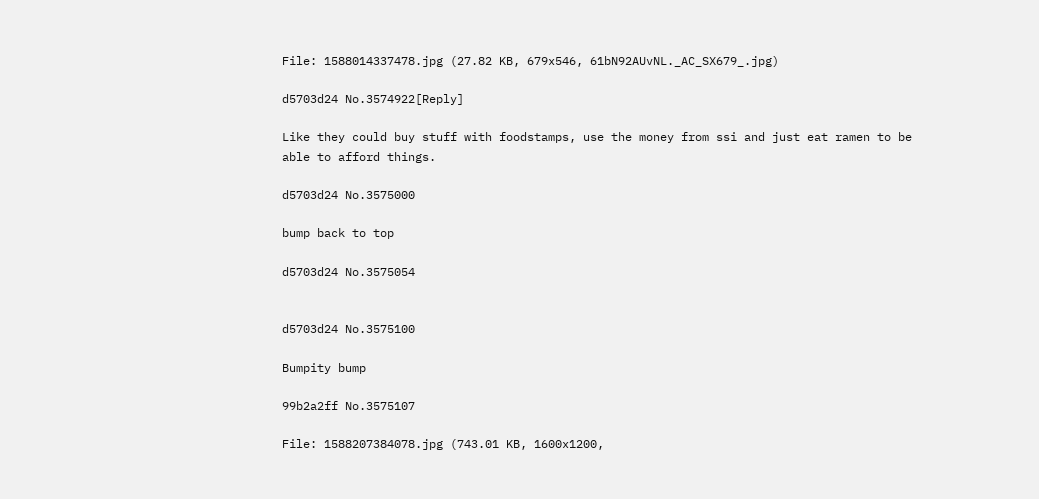File: 1588014337478.jpg (27.82 KB, 679x546, 61bN92AUvNL._AC_SX679_.jpg)

d5703d24 No.3574922[Reply]

Like they could buy stuff with foodstamps, use the money from ssi and just eat ramen to be able to afford things.

d5703d24 No.3575000

bump back to top

d5703d24 No.3575054


d5703d24 No.3575100

Bumpity bump

99b2a2ff No.3575107

File: 1588207384078.jpg (743.01 KB, 1600x1200,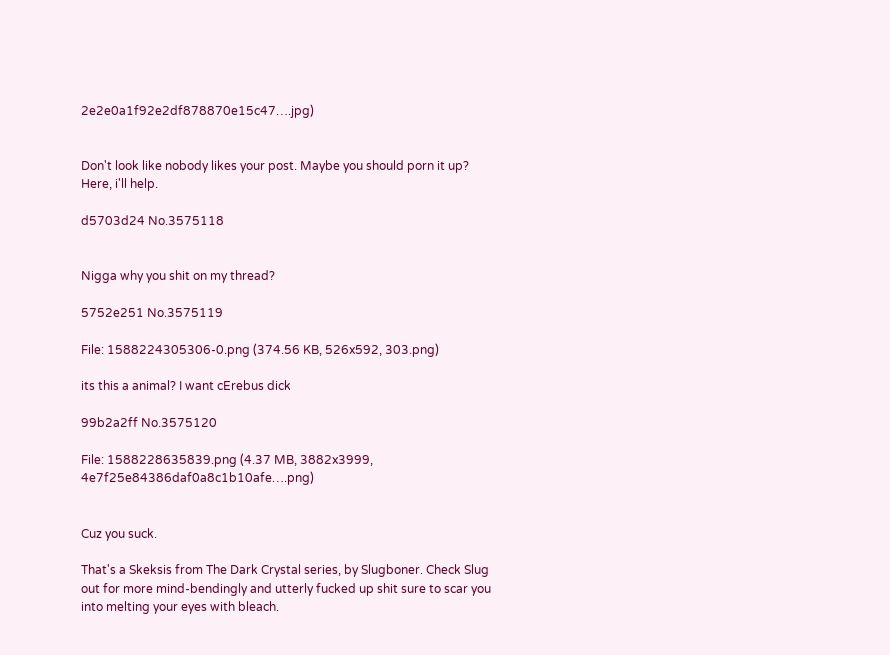2e2e0a1f92e2df878870e15c47….jpg)


Don't look like nobody likes your post. Maybe you should porn it up?
Here, i'll help.

d5703d24 No.3575118


Nigga why you shit on my thread?

5752e251 No.3575119

File: 1588224305306-0.png (374.56 KB, 526x592, 303.png)

its this a animal? I want cErebus dick

99b2a2ff No.3575120

File: 1588228635839.png (4.37 MB, 3882x3999, 4e7f25e84386daf0a8c1b10afe….png)


Cuz you suck.

That's a Skeksis from The Dark Crystal series, by Slugboner. Check Slug out for more mind-bendingly and utterly fucked up shit sure to scar you into melting your eyes with bleach.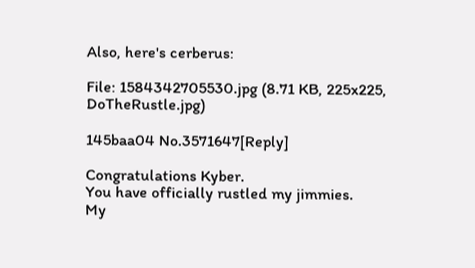Also, here's cerberus:

File: 1584342705530.jpg (8.71 KB, 225x225, DoTheRustle.jpg)

145baa04 No.3571647[Reply]

Congratulations Kyber.
You have officially rustled my jimmies.
My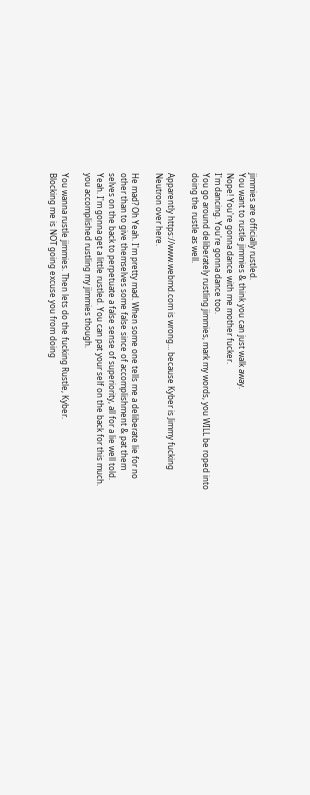jimmies are officially rustled.
You want to rustle jimmies & think you can just walk away.
Nope! You're gonna dance with me mother fucker.
I'm dancing. You're gonna dance too.
You go around deliberately rustling jimmies, mark my words, you WILL be roped into doing the rustle as well.

Apparently https://www.webmd.com is wrong… because Kyber is Jimmy fucking Neutron over here.

He mad? Oh Yeah. I'm pretty mad. When some one tells me a deliberate lie for no other than to give themselves some false since of accomplishment & pat them selves on the back to perpetuate a false sense of superiority, all for a lie well told. Yeah. I'm gonna get a little rustled. You can pat your self on the back for this much. you accomplished rustling my jimmies though.

You wanna rustle jimmies. Then lets do the fucking Rustle, Kyber.
Blocking me is NOT going excuse you from doing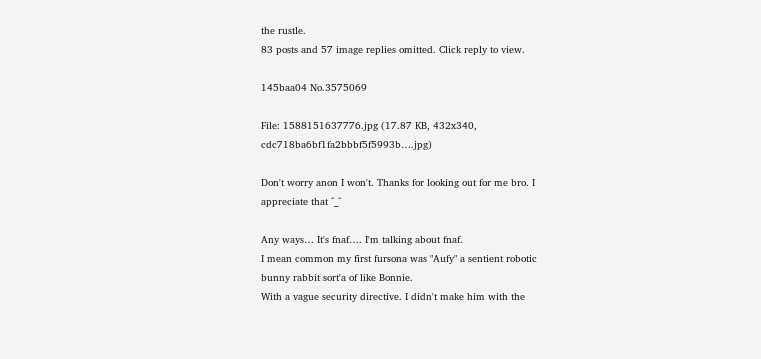the rustle.
83 posts and 57 image replies omitted. Click reply to view.

145baa04 No.3575069

File: 1588151637776.jpg (17.87 KB, 432x340, cdc718ba6bf1fa2bbbf5f5993b….jpg)

Don't worry anon I won't. Thanks for looking out for me bro. I appreciate that ^_^

Any ways… It's fnaf…. I'm talking about fnaf.
I mean common my first fursona was "Aufy" a sentient robotic bunny rabbit sort'a of like Bonnie.
With a vague security directive. I didn't make him with the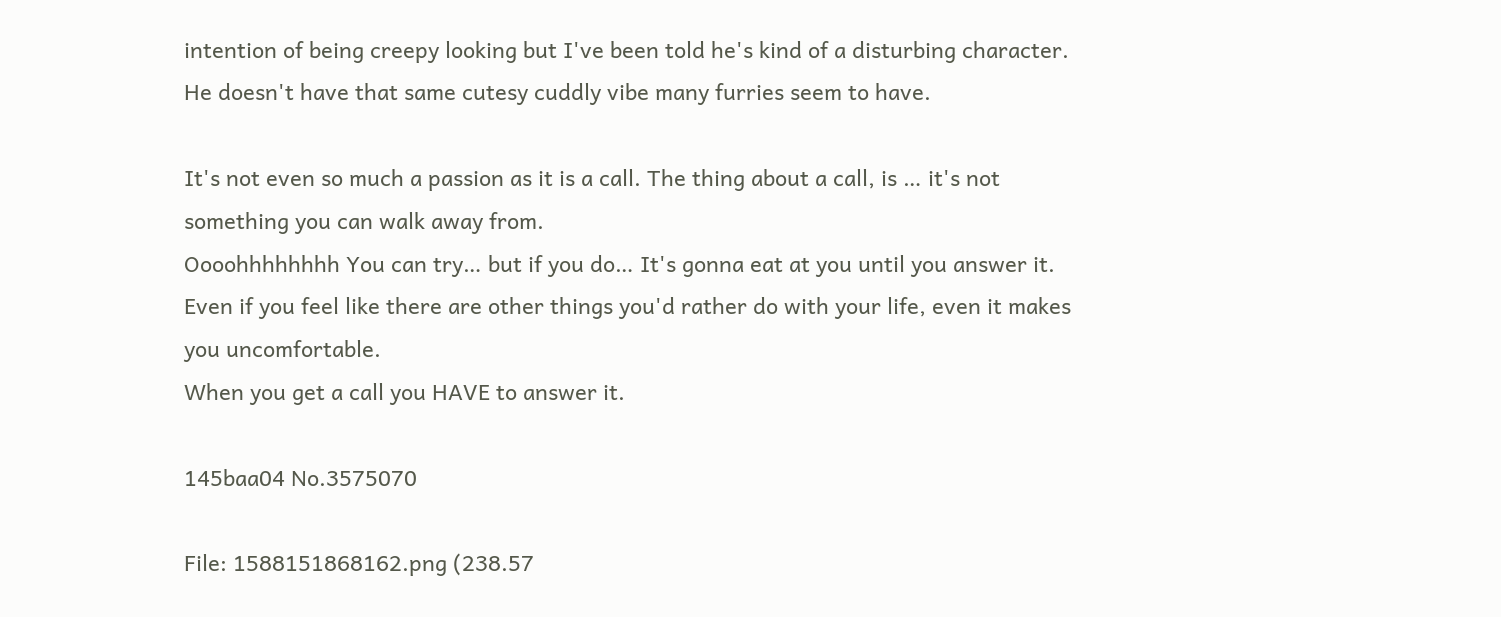intention of being creepy looking but I've been told he's kind of a disturbing character. He doesn't have that same cutesy cuddly vibe many furries seem to have.

It's not even so much a passion as it is a call. The thing about a call, is … it's not something you can walk away from.
Oooohhhhhhhh You can try… but if you do… It's gonna eat at you until you answer it.
Even if you feel like there are other things you'd rather do with your life, even it makes you uncomfortable.
When you get a call you HAVE to answer it.

145baa04 No.3575070

File: 1588151868162.png (238.57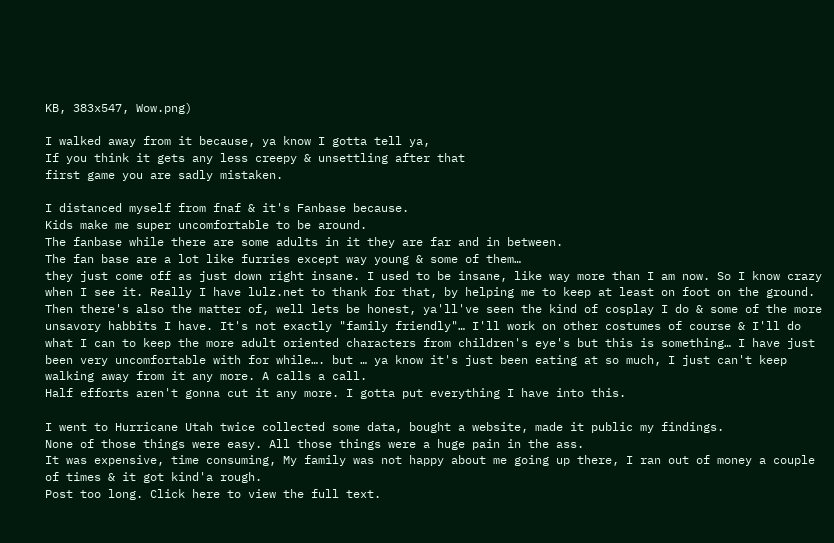KB, 383x547, Wow.png)

I walked away from it because, ya know I gotta tell ya,
If you think it gets any less creepy & unsettling after that
first game you are sadly mistaken.

I distanced myself from fnaf & it's Fanbase because.
Kids make me super uncomfortable to be around.
The fanbase while there are some adults in it they are far and in between.
The fan base are a lot like furries except way young & some of them…
they just come off as just down right insane. I used to be insane, like way more than I am now. So I know crazy when I see it. Really I have lulz.net to thank for that, by helping me to keep at least on foot on the ground.
Then there's also the matter of, well lets be honest, ya'll've seen the kind of cosplay I do & some of the more unsavory habbits I have. It's not exactly "family friendly"… I'll work on other costumes of course & I'll do what I can to keep the more adult oriented characters from children's eye's but this is something… I have just been very uncomfortable with for while…. but … ya know it's just been eating at so much, I just can't keep walking away from it any more. A calls a call.
Half efforts aren't gonna cut it any more. I gotta put everything I have into this.

I went to Hurricane Utah twice collected some data, bought a website, made it public my findings.
None of those things were easy. All those things were a huge pain in the ass.
It was expensive, time consuming, My family was not happy about me going up there, I ran out of money a couple of times & it got kind'a rough.
Post too long. Click here to view the full text.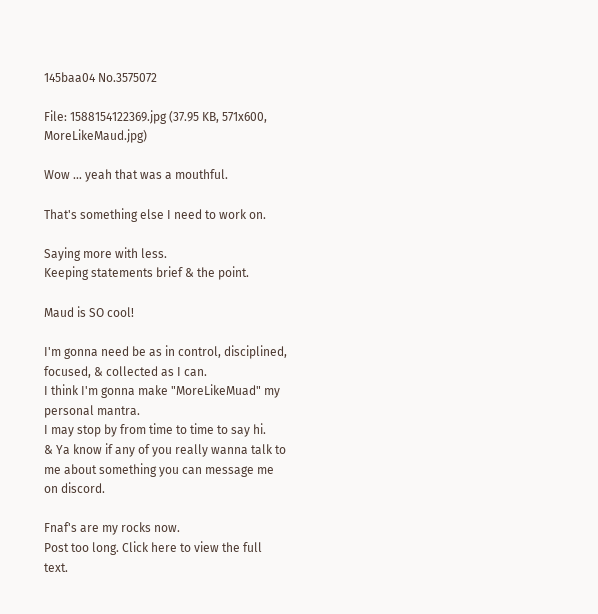145baa04 No.3575072

File: 1588154122369.jpg (37.95 KB, 571x600, MoreLikeMaud.jpg)

Wow … yeah that was a mouthful.

That's something else I need to work on.

Saying more with less.
Keeping statements brief & the point.

Maud is SO cool!

I'm gonna need be as in control, disciplined, focused, & collected as I can.
I think I'm gonna make "MoreLikeMuad" my personal mantra.
I may stop by from time to time to say hi.
& Ya know if any of you really wanna talk to me about something you can message me on discord.

Fnaf's are my rocks now.
Post too long. Click here to view the full text.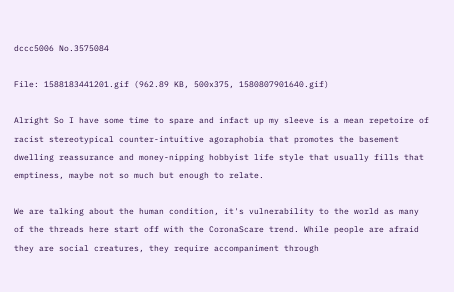dccc5006 No.3575084

File: 1588183441201.gif (962.89 KB, 500x375, 1580807901640.gif)

Alright So I have some time to spare and infact up my sleeve is a mean repetoire of racist stereotypical counter-intuitive agoraphobia that promotes the basement dwelling reassurance and money-nipping hobbyist life style that usually fills that emptiness, maybe not so much but enough to relate.

We are talking about the human condition, it's vulnerability to the world as many of the threads here start off with the CoronaScare trend. While people are afraid they are social creatures, they require accompaniment through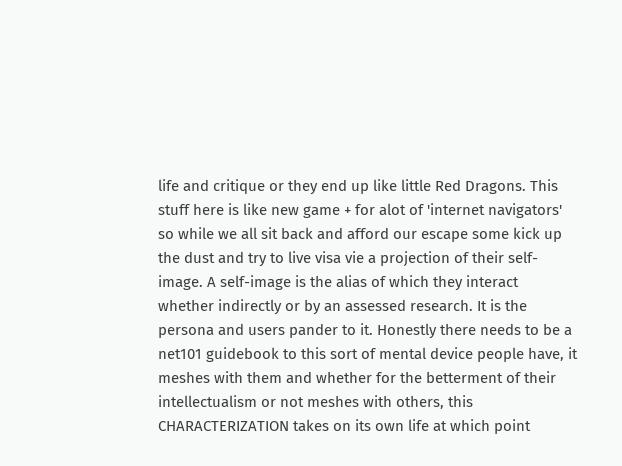life and critique or they end up like little Red Dragons. This stuff here is like new game + for alot of 'internet navigators' so while we all sit back and afford our escape some kick up the dust and try to live visa vie a projection of their self-image. A self-image is the alias of which they interact whether indirectly or by an assessed research. It is the persona and users pander to it. Honestly there needs to be a net101 guidebook to this sort of mental device people have, it meshes with them and whether for the betterment of their intellectualism or not meshes with others, this CHARACTERIZATION takes on its own life at which point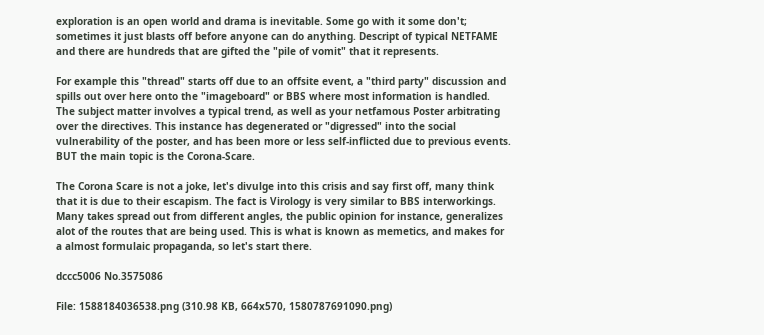exploration is an open world and drama is inevitable. Some go with it some don't; sometimes it just blasts off before anyone can do anything. Descript of typical NETFAME and there are hundreds that are gifted the "pile of vomit" that it represents.

For example this "thread" starts off due to an offsite event, a "third party" discussion and spills out over here onto the "imageboard" or BBS where most information is handled. The subject matter involves a typical trend, as well as your netfamous Poster arbitrating over the directives. This instance has degenerated or "digressed" into the social vulnerability of the poster, and has been more or less self-inflicted due to previous events. BUT the main topic is the Corona-Scare.

The Corona Scare is not a joke, let's divulge into this crisis and say first off, many think that it is due to their escapism. The fact is Virology is very similar to BBS interworkings. Many takes spread out from different angles, the public opinion for instance, generalizes alot of the routes that are being used. This is what is known as memetics, and makes for a almost formulaic propaganda, so let's start there.

dccc5006 No.3575086

File: 1588184036538.png (310.98 KB, 664x570, 1580787691090.png)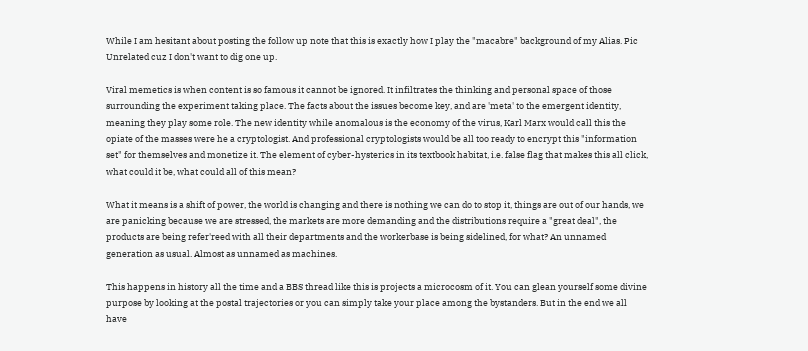While I am hesitant about posting the follow up note that this is exactly how I play the "macabre" background of my Alias. Pic Unrelated cuz I don't want to dig one up.

Viral memetics is when content is so famous it cannot be ignored. It infiltrates the thinking and personal space of those surrounding the experiment taking place. The facts about the issues become key, and are 'meta' to the emergent identity, meaning they play some role. The new identity while anomalous is the economy of the virus, Karl Marx would call this the opiate of the masses were he a cryptologist. And professional cryptologists would be all too ready to encrypt this "information set" for themselves and monetize it. The element of cyber-hysterics in its textbook habitat, i.e. false flag that makes this all click, what could it be, what could all of this mean?

What it means is a shift of power, the world is changing and there is nothing we can do to stop it, things are out of our hands, we are panicking because we are stressed, the markets are more demanding and the distributions require a "great deal", the products are being refer'reed with all their departments and the workerbase is being sidelined, for what? An unnamed generation as usual. Almost as unnamed as machines.

This happens in history all the time and a BBS thread like this is projects a microcosm of it. You can glean yourself some divine purpose by looking at the postal trajectories or you can simply take your place among the bystanders. But in the end we all have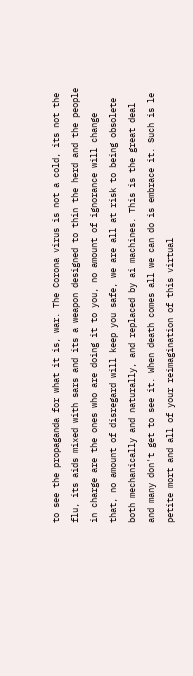to see the propaganda for what it is, war. The Corona virus is not a cold, its not the flu, its aids mixed with sars and its a weapon designed to thin the herd and the people in charge are the ones who are doing it to you, no amount of ignorance will change that, no amount of disregard will keep you safe, we are all at risk to being obsolete both mechanically and naturally, and replaced by ai machines. This is the great deal and many don't get to see it. When death comes all we can do is embrace it. Such is le petite mort and all of your reimagination of this virtual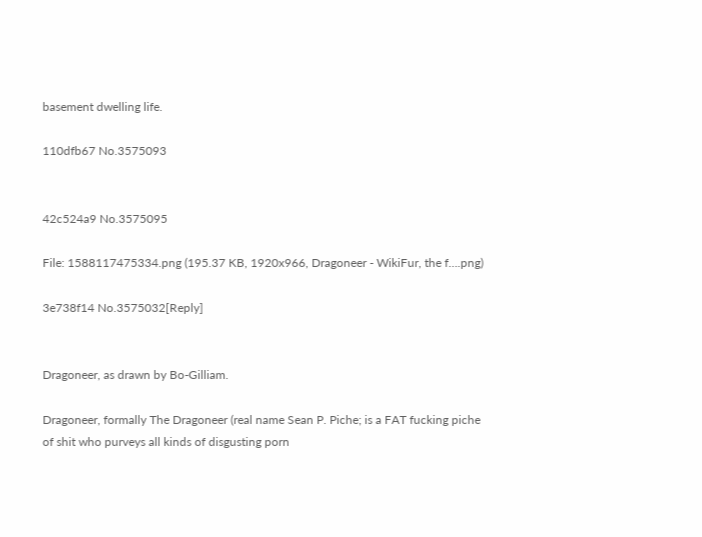basement dwelling life.

110dfb67 No.3575093


42c524a9 No.3575095

File: 1588117475334.png (195.37 KB, 1920x966, Dragoneer - WikiFur, the f….png)

3e738f14 No.3575032[Reply]


Dragoneer, as drawn by Bo-Gilliam.

Dragoneer, formally The Dragoneer (real name Sean P. Piche; is a FAT fucking piche of shit who purveys all kinds of disgusting porn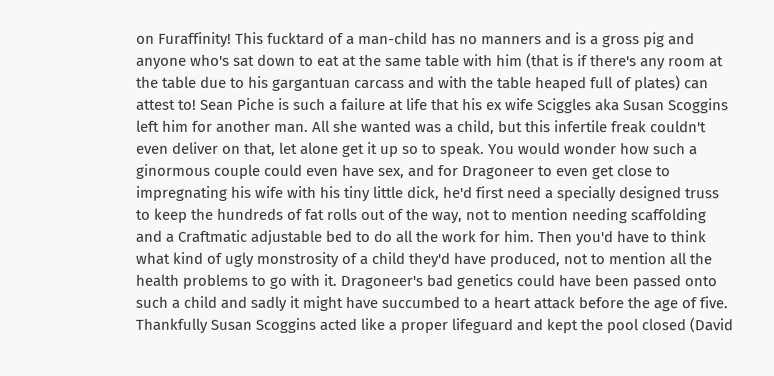on Furaffinity! This fucktard of a man-child has no manners and is a gross pig and anyone who's sat down to eat at the same table with him (that is if there's any room at the table due to his gargantuan carcass and with the table heaped full of plates) can attest to! Sean Piche is such a failure at life that his ex wife Sciggles aka Susan Scoggins left him for another man. All she wanted was a child, but this infertile freak couldn't even deliver on that, let alone get it up so to speak. You would wonder how such a ginormous couple could even have sex, and for Dragoneer to even get close to impregnating his wife with his tiny little dick, he'd first need a specially designed truss to keep the hundreds of fat rolls out of the way, not to mention needing scaffolding and a Craftmatic adjustable bed to do all the work for him. Then you'd have to think what kind of ugly monstrosity of a child they'd have produced, not to mention all the health problems to go with it. Dragoneer's bad genetics could have been passed onto such a child and sadly it might have succumbed to a heart attack before the age of five. Thankfully Susan Scoggins acted like a proper lifeguard and kept the pool closed (David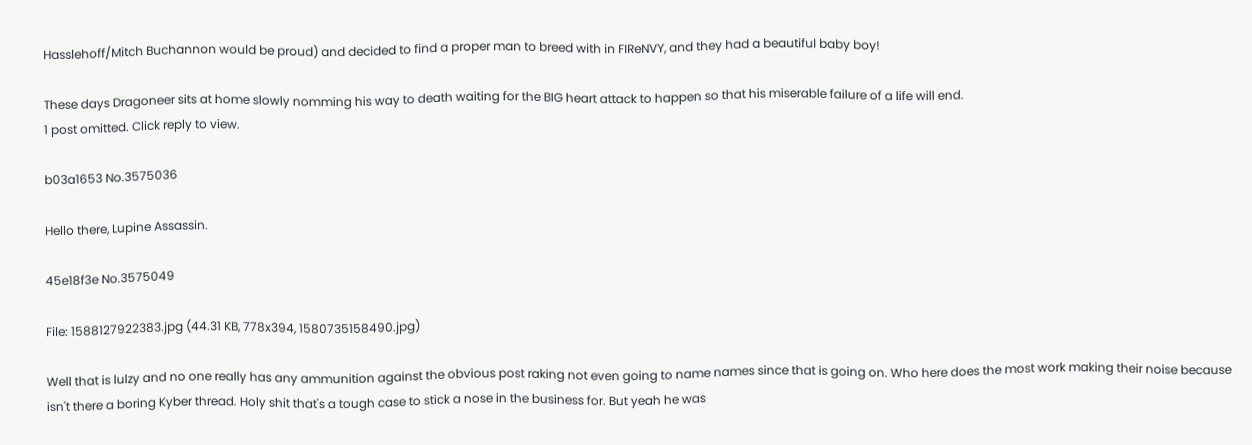Hasslehoff/Mitch Buchannon would be proud) and decided to find a proper man to breed with in FIReNVY, and they had a beautiful baby boy!

These days Dragoneer sits at home slowly nomming his way to death waiting for the BIG heart attack to happen so that his miserable failure of a life will end.
1 post omitted. Click reply to view.

b03a1653 No.3575036

Hello there, Lupine Assassin.

45e18f3e No.3575049

File: 1588127922383.jpg (44.31 KB, 778x394, 1580735158490.jpg)

Well that is lulzy and no one really has any ammunition against the obvious post raking not even going to name names since that is going on. Who here does the most work making their noise because isn't there a boring Kyber thread. Holy shit that's a tough case to stick a nose in the business for. But yeah he was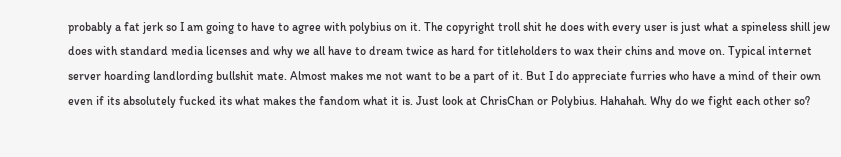probably a fat jerk so I am going to have to agree with polybius on it. The copyright troll shit he does with every user is just what a spineless shill jew does with standard media licenses and why we all have to dream twice as hard for titleholders to wax their chins and move on. Typical internet server hoarding landlording bullshit mate. Almost makes me not want to be a part of it. But I do appreciate furries who have a mind of their own even if its absolutely fucked its what makes the fandom what it is. Just look at ChrisChan or Polybius. Hahahah. Why do we fight each other so?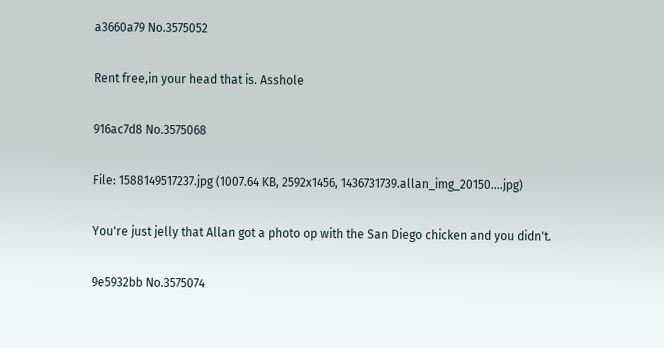a3660a79 No.3575052

Rent free,in your head that is. Asshole

916ac7d8 No.3575068

File: 1588149517237.jpg (1007.64 KB, 2592x1456, 1436731739.allan_img_20150….jpg)

You're just jelly that Allan got a photo op with the San Diego chicken and you didn't.

9e5932bb No.3575074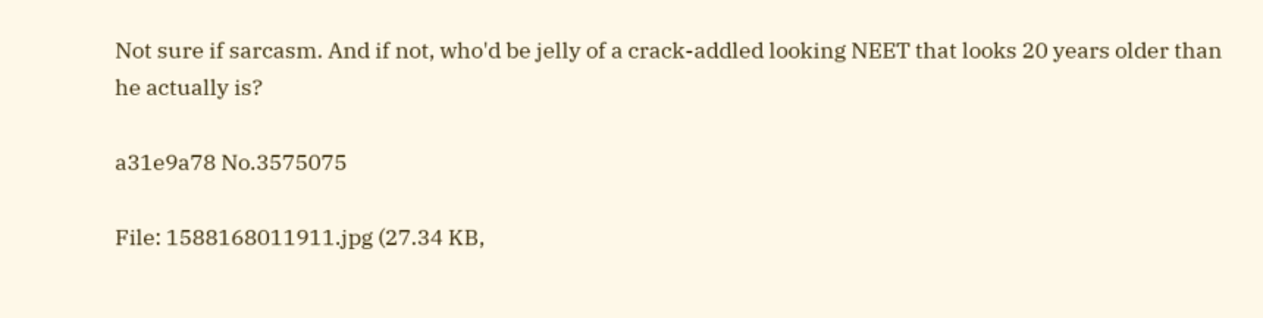Not sure if sarcasm. And if not, who'd be jelly of a crack-addled looking NEET that looks 20 years older than he actually is?

a31e9a78 No.3575075

File: 1588168011911.jpg (27.34 KB,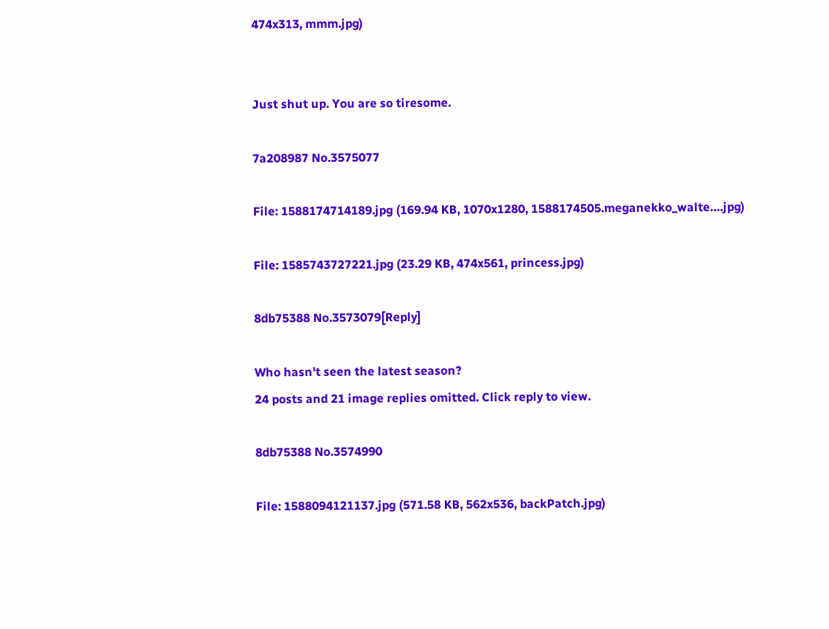474x313, mmm.jpg)


Just shut up. You are so tiresome.

7a208987 No.3575077

File: 1588174714189.jpg (169.94 KB, 1070x1280, 1588174505.meganekko_walte….jpg)

File: 1585743727221.jpg (23.29 KB, 474x561, princess.jpg)

8db75388 No.3573079[Reply]

Who hasn't seen the latest season?
24 posts and 21 image replies omitted. Click reply to view.

8db75388 No.3574990

File: 1588094121137.jpg (571.58 KB, 562x536, backPatch.jpg)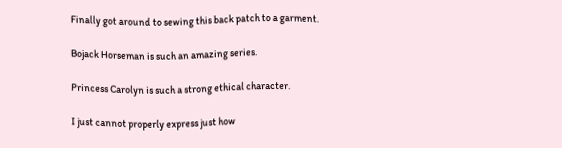Finally got around to sewing this back patch to a garment.

Bojack Horseman is such an amazing series.

Princess Carolyn is such a strong ethical character.

I just cannot properly express just how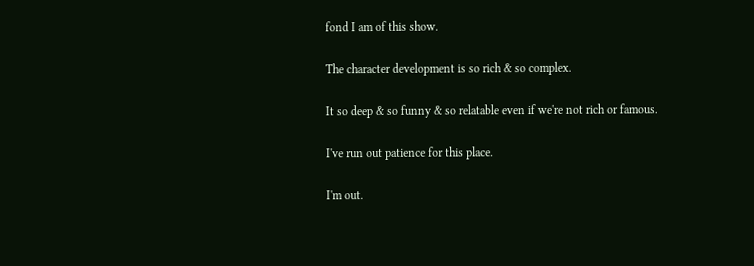fond I am of this show.

The character development is so rich & so complex.

It so deep & so funny & so relatable even if we're not rich or famous.

I've run out patience for this place.

I'm out.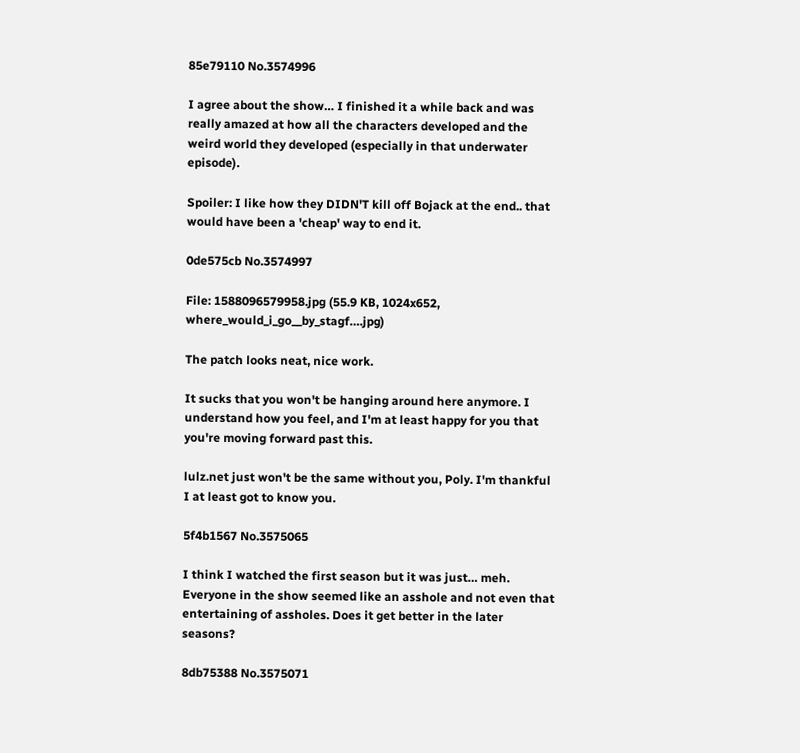85e79110 No.3574996

I agree about the show… I finished it a while back and was really amazed at how all the characters developed and the weird world they developed (especially in that underwater episode).

Spoiler: I like how they DIDN'T kill off Bojack at the end.. that would have been a 'cheap' way to end it.

0de575cb No.3574997

File: 1588096579958.jpg (55.9 KB, 1024x652, where_would_i_go__by_stagf….jpg)

The patch looks neat, nice work.

It sucks that you won't be hanging around here anymore. I understand how you feel, and I'm at least happy for you that you're moving forward past this.

lulz.net just won't be the same without you, Poly. I'm thankful I at least got to know you.

5f4b1567 No.3575065

I think I watched the first season but it was just… meh. Everyone in the show seemed like an asshole and not even that entertaining of assholes. Does it get better in the later seasons?

8db75388 No.3575071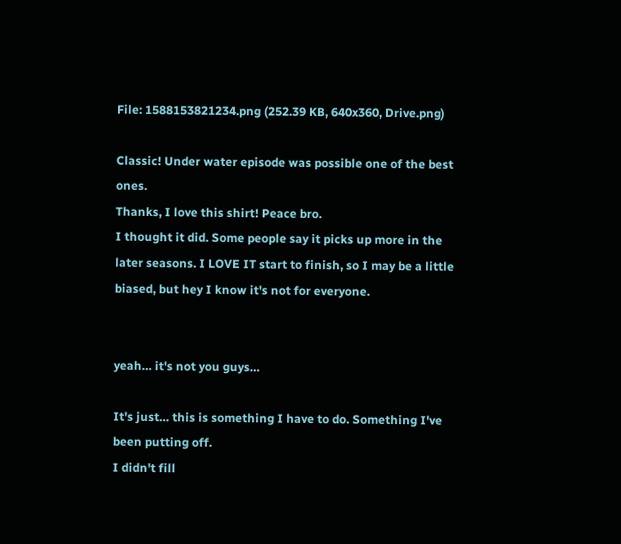File: 1588153821234.png (252.39 KB, 640x360, Drive.png)

Classic! Under water episode was possible one of the best ones.
Thanks, I love this shirt! Peace bro.
I thought it did. Some people say it picks up more in the later seasons. I LOVE IT start to finish, so I may be a little biased, but hey I know it's not for everyone.


yeah… it's not you guys…

It's just… this is something I have to do. Something I've been putting off.
I didn't fill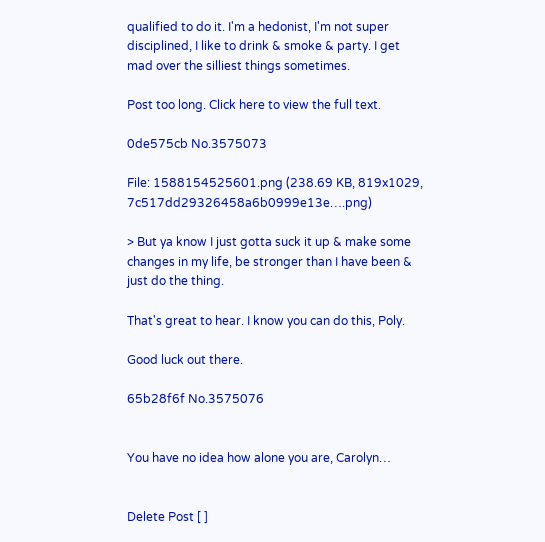qualified to do it. I'm a hedonist, I'm not super disciplined, I like to drink & smoke & party. I get mad over the silliest things sometimes.

Post too long. Click here to view the full text.

0de575cb No.3575073

File: 1588154525601.png (238.69 KB, 819x1029, 7c517dd29326458a6b0999e13e….png)

> But ya know I just gotta suck it up & make some changes in my life, be stronger than I have been & just do the thing.

That's great to hear. I know you can do this, Poly.

Good luck out there.

65b28f6f No.3575076


You have no idea how alone you are, Carolyn…


Delete Post [ ]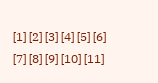[1] [2] [3] [4] [5] [6] [7] [8] [9] [10] [11]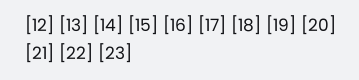[12] [13] [14] [15] [16] [17] [18] [19] [20] [21] [22] [23]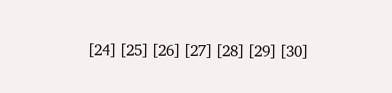[24] [25] [26] [27] [28] [29] [30]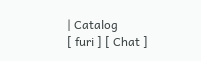| Catalog
[ furi ] [ Chat ]